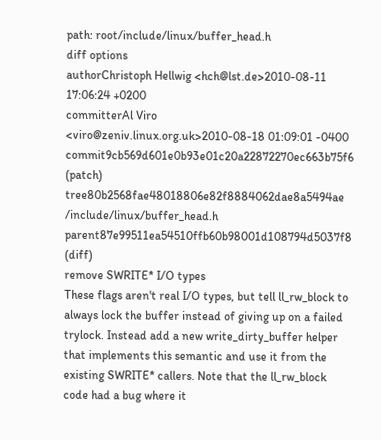path: root/include/linux/buffer_head.h
diff options
authorChristoph Hellwig <hch@lst.de>2010-08-11 17:06:24 +0200
committerAl Viro <viro@zeniv.linux.org.uk>2010-08-18 01:09:01 -0400
commit9cb569d601e0b93e01c20a22872270ec663b75f6 (patch)
tree80b2568fae48018806e82f8884062dae8a5494ae /include/linux/buffer_head.h
parent87e99511ea54510ffb60b98001d108794d5037f8 (diff)
remove SWRITE* I/O types
These flags aren't real I/O types, but tell ll_rw_block to always lock the buffer instead of giving up on a failed trylock. Instead add a new write_dirty_buffer helper that implements this semantic and use it from the existing SWRITE* callers. Note that the ll_rw_block code had a bug where it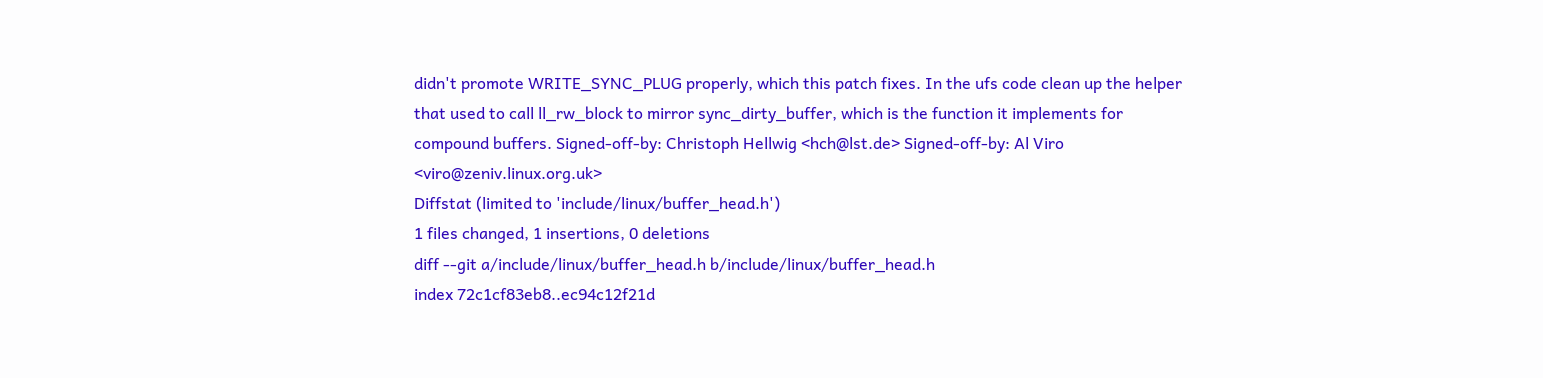didn't promote WRITE_SYNC_PLUG properly, which this patch fixes. In the ufs code clean up the helper that used to call ll_rw_block to mirror sync_dirty_buffer, which is the function it implements for compound buffers. Signed-off-by: Christoph Hellwig <hch@lst.de> Signed-off-by: Al Viro <viro@zeniv.linux.org.uk>
Diffstat (limited to 'include/linux/buffer_head.h')
1 files changed, 1 insertions, 0 deletions
diff --git a/include/linux/buffer_head.h b/include/linux/buffer_head.h
index 72c1cf83eb8..ec94c12f21d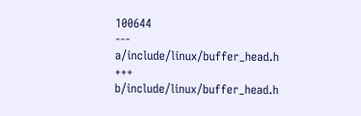100644
--- a/include/linux/buffer_head.h
+++ b/include/linux/buffer_head.h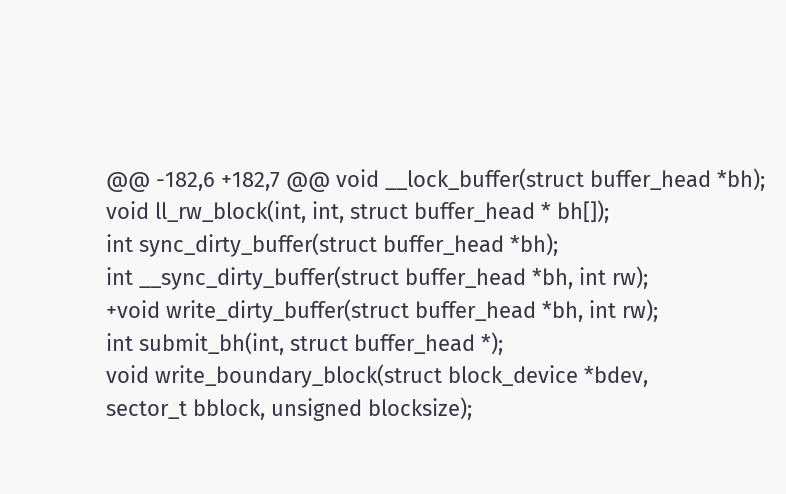@@ -182,6 +182,7 @@ void __lock_buffer(struct buffer_head *bh);
void ll_rw_block(int, int, struct buffer_head * bh[]);
int sync_dirty_buffer(struct buffer_head *bh);
int __sync_dirty_buffer(struct buffer_head *bh, int rw);
+void write_dirty_buffer(struct buffer_head *bh, int rw);
int submit_bh(int, struct buffer_head *);
void write_boundary_block(struct block_device *bdev,
sector_t bblock, unsigned blocksize);